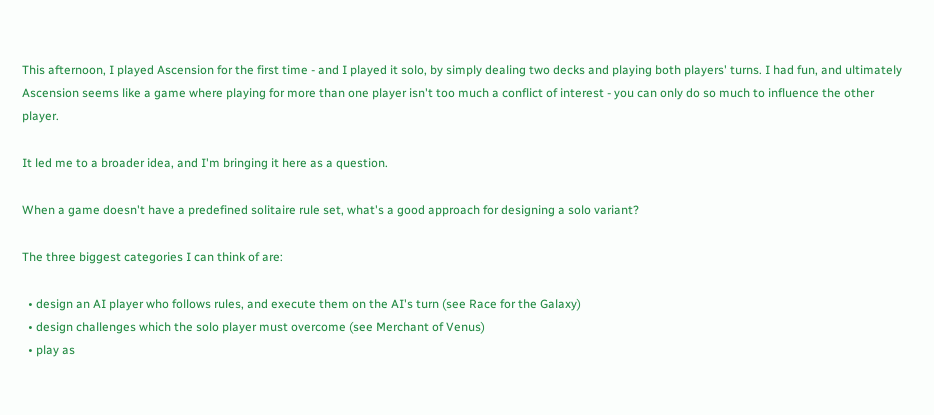This afternoon, I played Ascension for the first time - and I played it solo, by simply dealing two decks and playing both players' turns. I had fun, and ultimately Ascension seems like a game where playing for more than one player isn't too much a conflict of interest - you can only do so much to influence the other player.

It led me to a broader idea, and I'm bringing it here as a question.

When a game doesn't have a predefined solitaire rule set, what's a good approach for designing a solo variant?

The three biggest categories I can think of are:

  • design an AI player who follows rules, and execute them on the AI's turn (see Race for the Galaxy)
  • design challenges which the solo player must overcome (see Merchant of Venus)
  • play as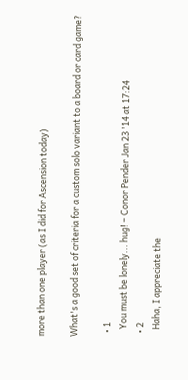more than one player (as I did for Ascension today)

What's a good set of criteria for a custom solo variant to a board or card game?

  • 1
    You must be lonely... hug! – Conor Pender Jan 23 '14 at 17:24
  • 2
    Haha, I appreciate the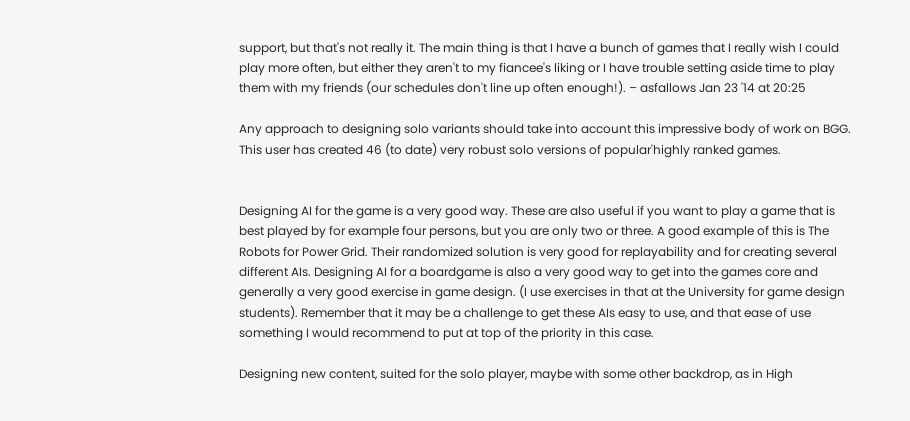support, but that's not really it. The main thing is that I have a bunch of games that I really wish I could play more often, but either they aren't to my fiancee's liking or I have trouble setting aside time to play them with my friends (our schedules don't line up often enough!). – asfallows Jan 23 '14 at 20:25

Any approach to designing solo variants should take into account this impressive body of work on BGG. This user has created 46 (to date) very robust solo versions of popular'highly ranked games.


Designing AI for the game is a very good way. These are also useful if you want to play a game that is best played by for example four persons, but you are only two or three. A good example of this is The Robots for Power Grid. Their randomized solution is very good for replayability and for creating several different AIs. Designing AI for a boardgame is also a very good way to get into the games core and generally a very good exercise in game design. (I use exercises in that at the University for game design students). Remember that it may be a challenge to get these AIs easy to use, and that ease of use something I would recommend to put at top of the priority in this case.

Designing new content, suited for the solo player, maybe with some other backdrop, as in High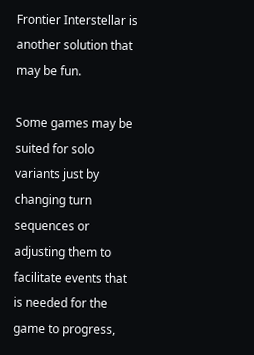Frontier Interstellar is another solution that may be fun.

Some games may be suited for solo variants just by changing turn sequences or adjusting them to facilitate events that is needed for the game to progress,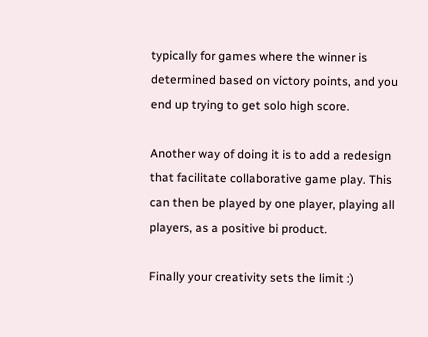typically for games where the winner is determined based on victory points, and you end up trying to get solo high score.

Another way of doing it is to add a redesign that facilitate collaborative game play. This can then be played by one player, playing all players, as a positive bi product.

Finally your creativity sets the limit :)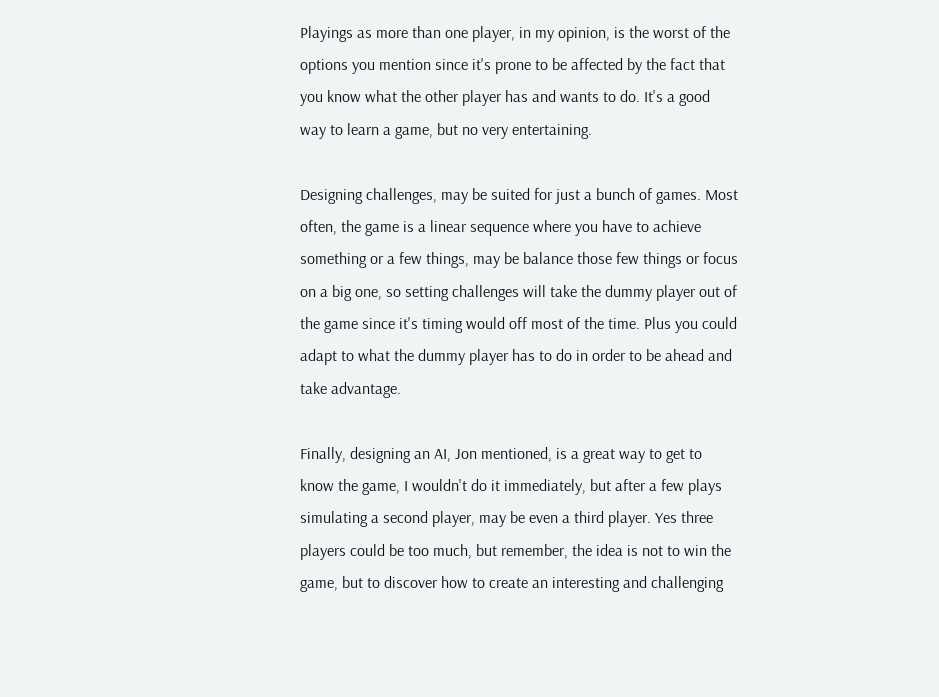Playings as more than one player, in my opinion, is the worst of the options you mention since it's prone to be affected by the fact that you know what the other player has and wants to do. It's a good way to learn a game, but no very entertaining.

Designing challenges, may be suited for just a bunch of games. Most often, the game is a linear sequence where you have to achieve something or a few things, may be balance those few things or focus on a big one, so setting challenges will take the dummy player out of the game since it's timing would off most of the time. Plus you could adapt to what the dummy player has to do in order to be ahead and take advantage.

Finally, designing an AI, Jon mentioned, is a great way to get to know the game, I wouldn't do it immediately, but after a few plays simulating a second player, may be even a third player. Yes three players could be too much, but remember, the idea is not to win the game, but to discover how to create an interesting and challenging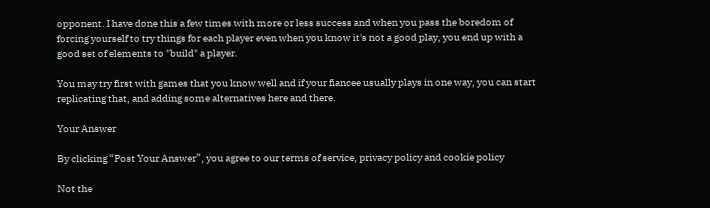opponent. I have done this a few times with more or less success and when you pass the boredom of forcing yourself to try things for each player even when you know it's not a good play, you end up with a good set of elements to "build" a player.

You may try first with games that you know well and if your fiancee usually plays in one way, you can start replicating that, and adding some alternatives here and there.

Your Answer

By clicking “Post Your Answer”, you agree to our terms of service, privacy policy and cookie policy

Not the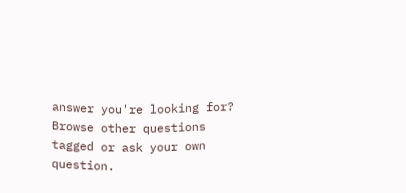answer you're looking for? Browse other questions tagged or ask your own question.